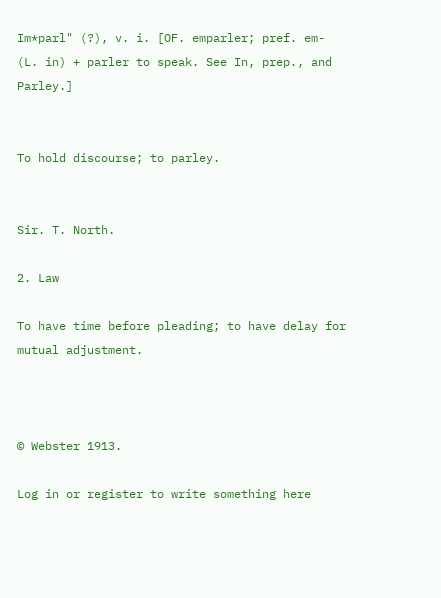Im*parl" (?), v. i. [OF. emparler; pref. em- (L. in) + parler to speak. See In, prep., and Parley.]


To hold discourse; to parley.


Sir. T. North.

2. Law

To have time before pleading; to have delay for mutual adjustment.



© Webster 1913.

Log in or register to write something here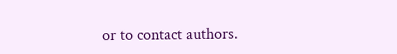or to contact authors.